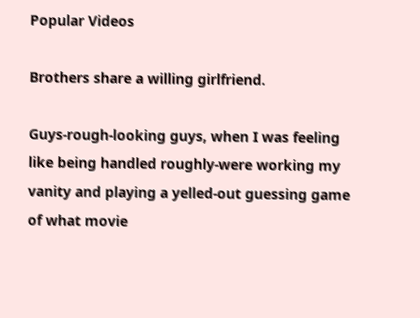Popular Videos

Brothers share a willing girlfriend.

Guys-rough-looking guys, when I was feeling like being handled roughly-were working my vanity and playing a yelled-out guessing game of what movie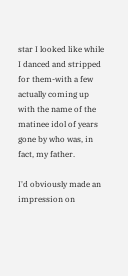star I looked like while I danced and stripped for them-with a few actually coming up with the name of the matinee idol of years gone by who was, in fact, my father.

I'd obviously made an impression on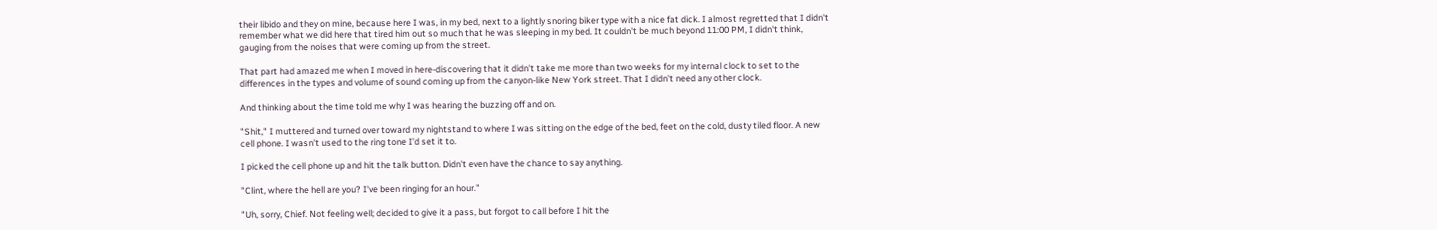their libido and they on mine, because here I was, in my bed, next to a lightly snoring biker type with a nice fat dick. I almost regretted that I didn't remember what we did here that tired him out so much that he was sleeping in my bed. It couldn't be much beyond 11:00 PM, I didn't think, gauging from the noises that were coming up from the street.

That part had amazed me when I moved in here-discovering that it didn't take me more than two weeks for my internal clock to set to the differences in the types and volume of sound coming up from the canyon-like New York street. That I didn't need any other clock.

And thinking about the time told me why I was hearing the buzzing off and on.

"Shit," I muttered and turned over toward my nightstand to where I was sitting on the edge of the bed, feet on the cold, dusty tiled floor. A new cell phone. I wasn't used to the ring tone I'd set it to.

I picked the cell phone up and hit the talk button. Didn't even have the chance to say anything.

"Clint, where the hell are you? I've been ringing for an hour."

"Uh, sorry, Chief. Not feeling well; decided to give it a pass, but forgot to call before I hit the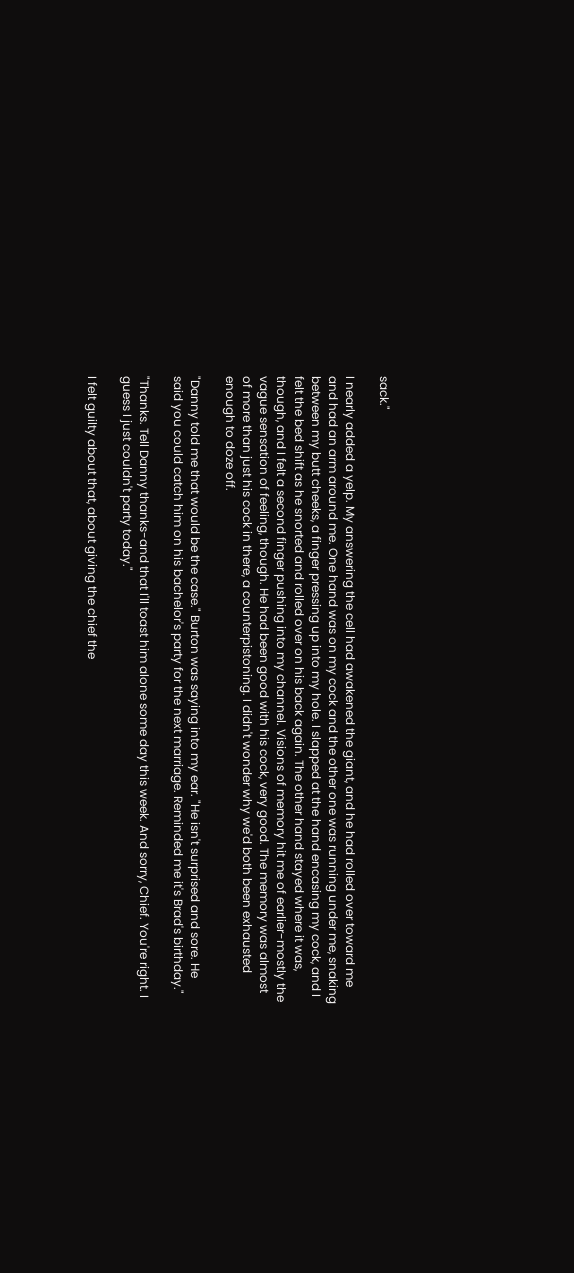sack."

I nearly added a yelp. My answering the cell had awakened the giant, and he had rolled over toward me and had an arm around me. One hand was on my cock and the other one was running under me, snaking between my butt cheeks, a finger pressing up into my hole. I slapped at the hand encasing my cock, and I felt the bed shift as he snorted and rolled over on his back again. The other hand stayed where it was, though, and I felt a second finger pushing into my channel. Visions of memory hit me of earlier-mostly the vague sensation of feeling, though. He had been good with his cock, very good. The memory was almost of more than just his cock in there, a counterpistoning. I didn't wonder why we'd both been exhausted enough to doze off.

"Danny told me that would be the case." Burton was saying into my ear. "He isn't surprised and sore. He said you could catch him on his bachelor's party for the next marriage. Reminded me it's Brad's birthday."

"Thanks. Tell Danny thanks-and that I'll toast him alone some day this week. And sorry, Chief. You're right. I guess I just couldn't party today."

I felt guilty about that, about giving the chief the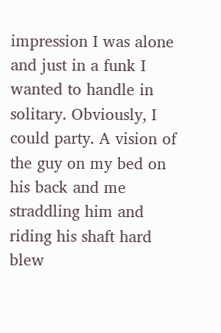impression I was alone and just in a funk I wanted to handle in solitary. Obviously, I could party. A vision of the guy on my bed on his back and me straddling him and riding his shaft hard blew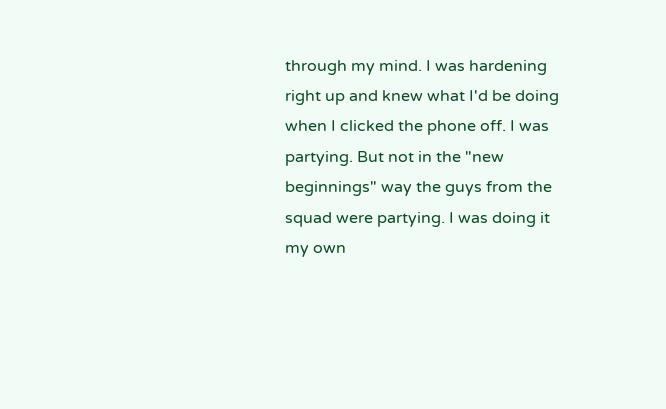through my mind. I was hardening right up and knew what I'd be doing when I clicked the phone off. I was partying. But not in the "new beginnings" way the guys from the squad were partying. I was doing it my own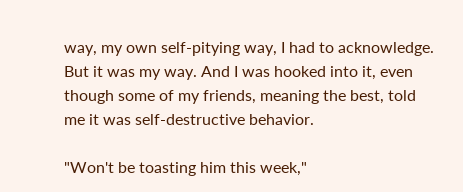way, my own self-pitying way, I had to acknowledge. But it was my way. And I was hooked into it, even though some of my friends, meaning the best, told me it was self-destructive behavior.

"Won't be toasting him this week,"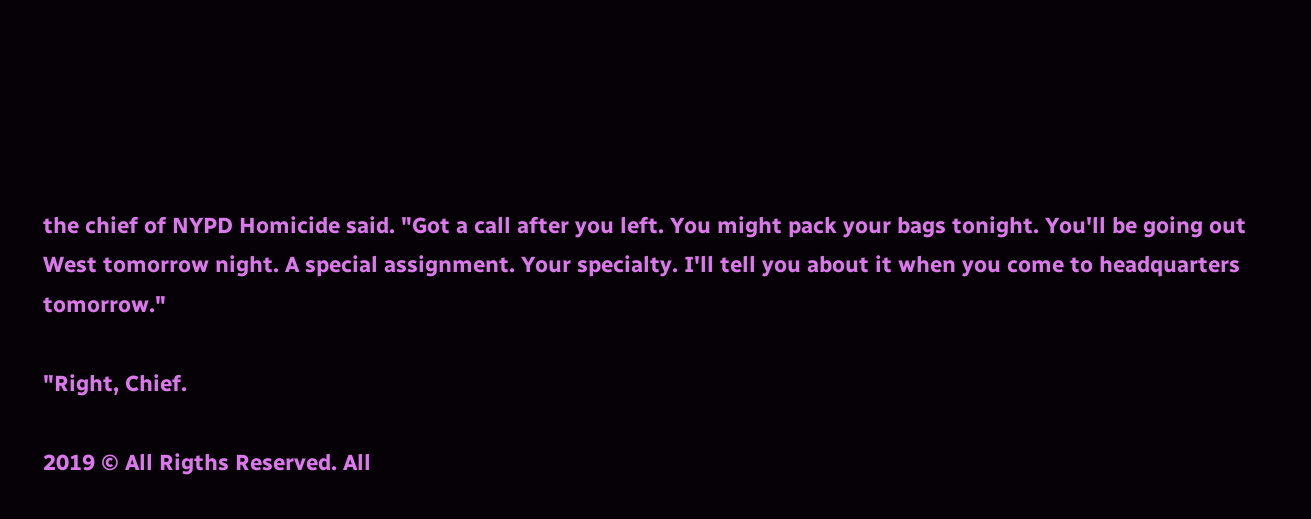the chief of NYPD Homicide said. "Got a call after you left. You might pack your bags tonight. You'll be going out West tomorrow night. A special assignment. Your specialty. I'll tell you about it when you come to headquarters tomorrow."

"Right, Chief.

2019 © All Rigths Reserved. All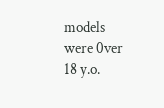models were 0ver 18 y.o.